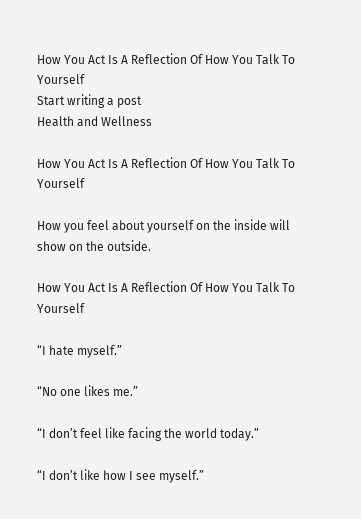How You Act Is A Reflection Of How You Talk To Yourself
Start writing a post
Health and Wellness

How You Act Is A Reflection Of How You Talk To Yourself

How you feel about yourself on the inside will show on the outside.

How You Act Is A Reflection Of How You Talk To Yourself

“I hate myself.”

“No one likes me.”

“I don’t feel like facing the world today.”

“I don’t like how I see myself.”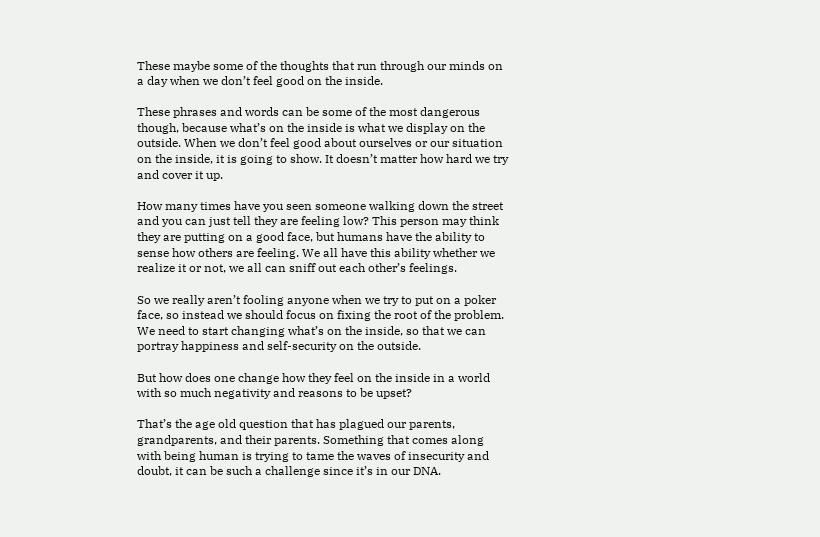These maybe some of the thoughts that run through our minds on a day when we don’t feel good on the inside.

These phrases and words can be some of the most dangerous though, because what’s on the inside is what we display on the outside. When we don’t feel good about ourselves or our situation on the inside, it is going to show. It doesn’t matter how hard we try and cover it up.

How many times have you seen someone walking down the street and you can just tell they are feeling low? This person may think they are putting on a good face, but humans have the ability to sense how others are feeling. We all have this ability whether we realize it or not, we all can sniff out each other’s feelings.

So we really aren’t fooling anyone when we try to put on a poker face, so instead we should focus on fixing the root of the problem. We need to start changing what’s on the inside, so that we can portray happiness and self-security on the outside.

But how does one change how they feel on the inside in a world with so much negativity and reasons to be upset?

That’s the age old question that has plagued our parents, grandparents, and their parents. Something that comes along with being human is trying to tame the waves of insecurity and doubt, it can be such a challenge since it’s in our DNA.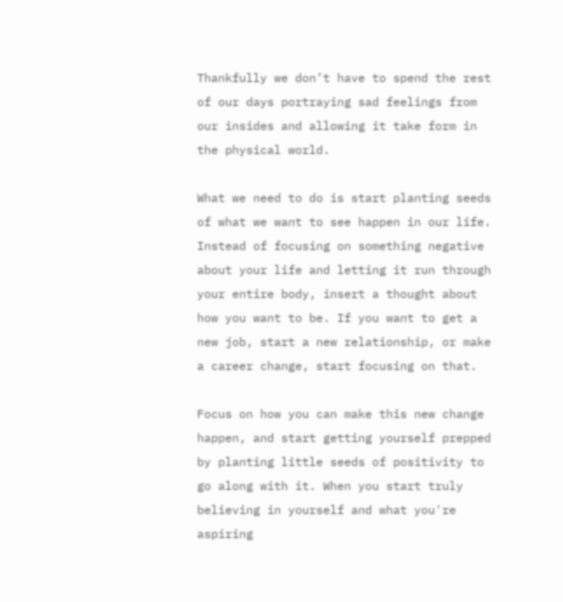Thankfully we don’t have to spend the rest of our days portraying sad feelings from our insides and allowing it take form in the physical world.

What we need to do is start planting seeds of what we want to see happen in our life. Instead of focusing on something negative about your life and letting it run through your entire body, insert a thought about how you want to be. If you want to get a new job, start a new relationship, or make a career change, start focusing on that.

Focus on how you can make this new change happen, and start getting yourself prepped by planting little seeds of positivity to go along with it. When you start truly believing in yourself and what you're aspiring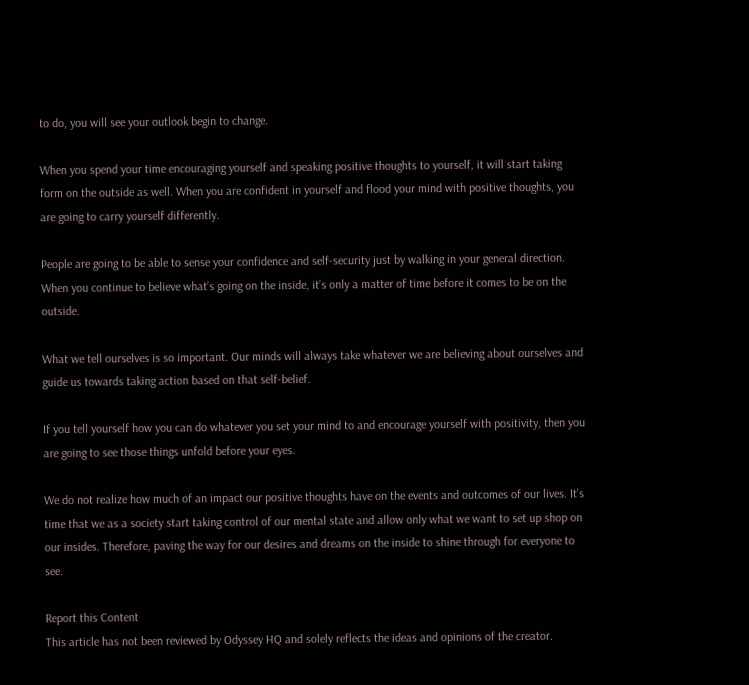to do, you will see your outlook begin to change.

When you spend your time encouraging yourself and speaking positive thoughts to yourself, it will start taking form on the outside as well. When you are confident in yourself and flood your mind with positive thoughts, you are going to carry yourself differently.

People are going to be able to sense your confidence and self-security just by walking in your general direction. When you continue to believe what’s going on the inside, it’s only a matter of time before it comes to be on the outside.

What we tell ourselves is so important. Our minds will always take whatever we are believing about ourselves and guide us towards taking action based on that self-belief.

If you tell yourself how you can do whatever you set your mind to and encourage yourself with positivity, then you are going to see those things unfold before your eyes.

We do not realize how much of an impact our positive thoughts have on the events and outcomes of our lives. It’s time that we as a society start taking control of our mental state and allow only what we want to set up shop on our insides. Therefore, paving the way for our desires and dreams on the inside to shine through for everyone to see.

Report this Content
This article has not been reviewed by Odyssey HQ and solely reflects the ideas and opinions of the creator.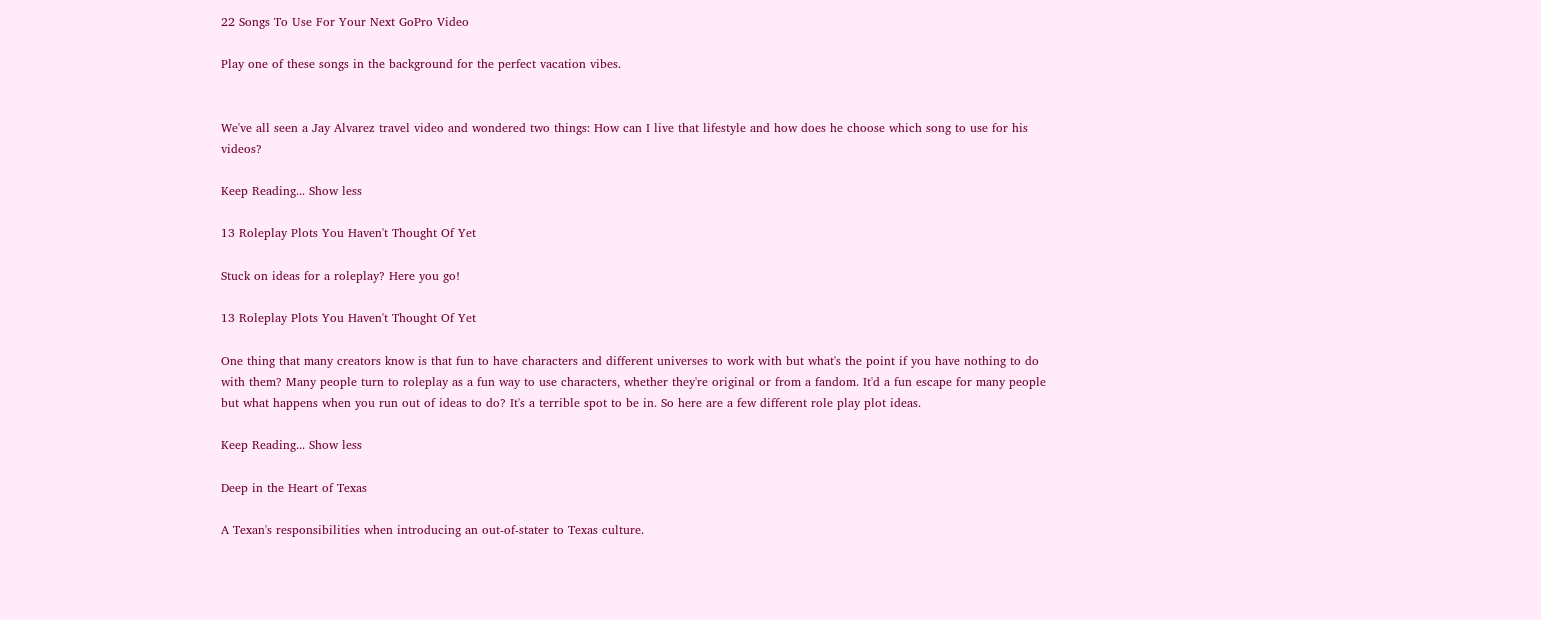22 Songs To Use For Your Next GoPro Video

Play one of these songs in the background for the perfect vacation vibes.


We've all seen a Jay Alvarez travel video and wondered two things: How can I live that lifestyle and how does he choose which song to use for his videos?

Keep Reading... Show less

13 Roleplay Plots You Haven't Thought Of Yet

Stuck on ideas for a roleplay? Here you go!

13 Roleplay Plots You Haven't Thought Of Yet

One thing that many creators know is that fun to have characters and different universes to work with but what's the point if you have nothing to do with them? Many people turn to roleplay as a fun way to use characters, whether they're original or from a fandom. It'd a fun escape for many people but what happens when you run out of ideas to do? It's a terrible spot to be in. So here are a few different role play plot ideas.

Keep Reading... Show less

Deep in the Heart of Texas

A Texan's responsibilities when introducing an out-of-stater to Texas culture.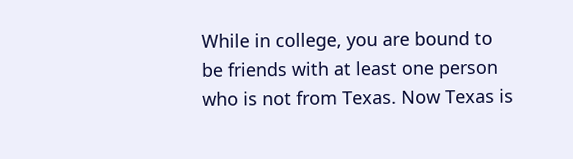While in college, you are bound to be friends with at least one person who is not from Texas. Now Texas is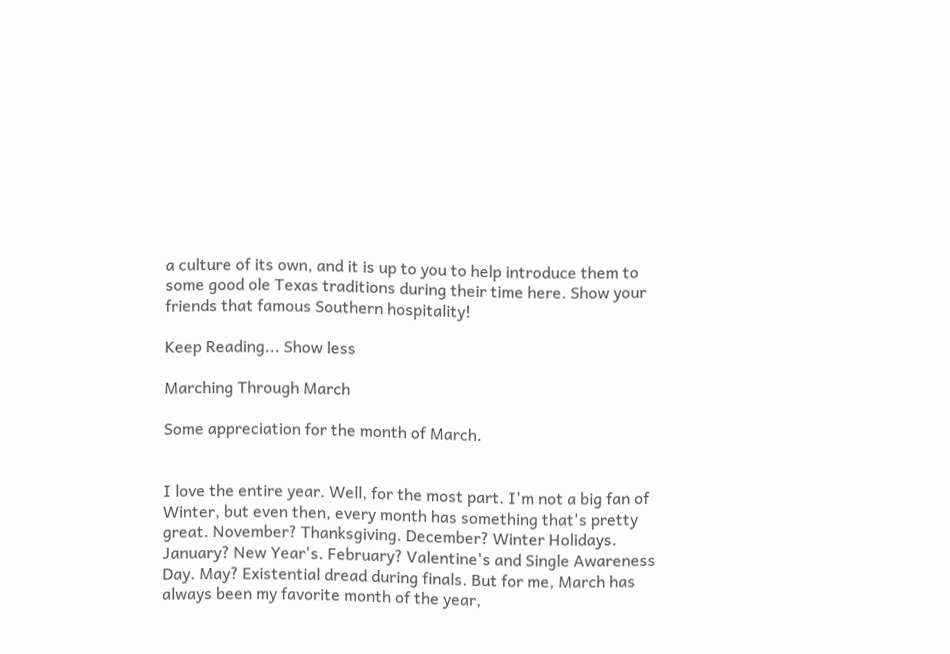a culture of its own, and it is up to you to help introduce them to some good ole Texas traditions during their time here. Show your friends that famous Southern hospitality!

Keep Reading... Show less

Marching Through March

Some appreciation for the month of March.


I love the entire year. Well, for the most part. I'm not a big fan of Winter, but even then, every month has something that's pretty great. November? Thanksgiving. December? Winter Holidays. January? New Year's. February? Valentine's and Single Awareness Day. May? Existential dread during finals. But for me, March has always been my favorite month of the year,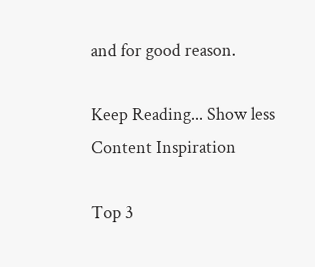and for good reason.

Keep Reading... Show less
Content Inspiration

Top 3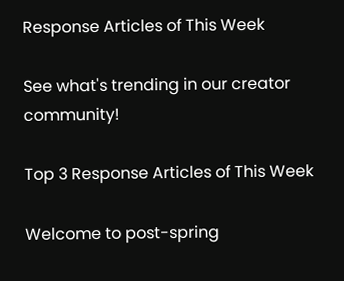Response Articles of This Week

See what's trending in our creator community!

Top 3 Response Articles of This Week

Welcome to post-spring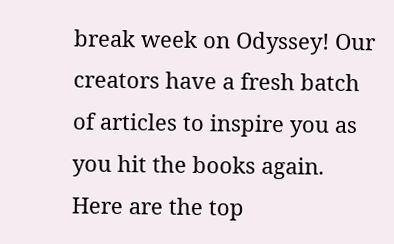break week on Odyssey! Our creators have a fresh batch of articles to inspire you as you hit the books again. Here are the top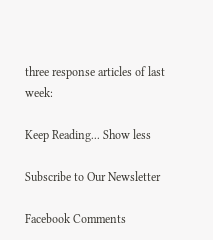three response articles of last week:

Keep Reading... Show less

Subscribe to Our Newsletter

Facebook Comments